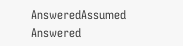AnsweredAssumed Answered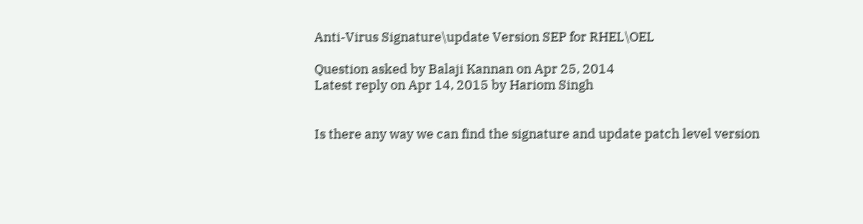Anti-Virus Signature\update Version SEP for RHEL\OEL

Question asked by Balaji Kannan on Apr 25, 2014
Latest reply on Apr 14, 2015 by Hariom Singh


Is there any way we can find the signature and update patch level version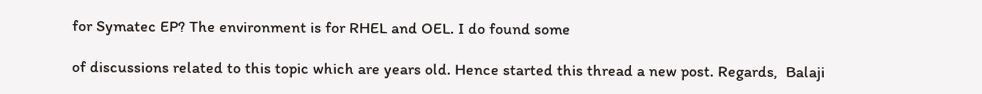for Symatec EP? The environment is for RHEL and OEL. I do found some

of discussions related to this topic which are years old. Hence started this thread a new post. Regards,  Balaji